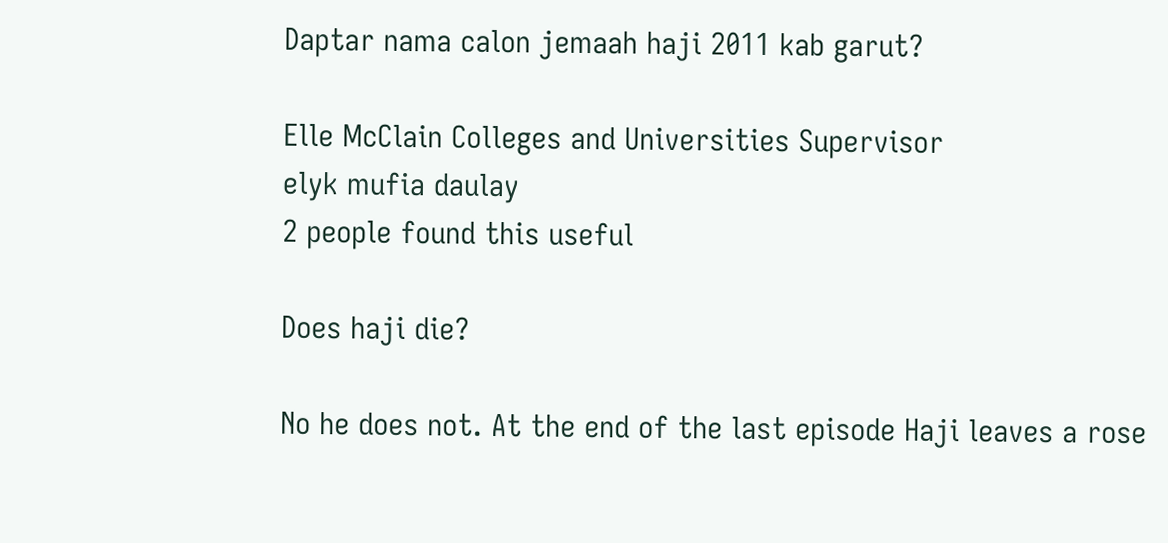Daptar nama calon jemaah haji 2011 kab garut?

Elle McClain Colleges and Universities Supervisor
elyk mufia daulay
2 people found this useful

Does haji die?

No he does not. At the end of the last episode Haji leaves a rose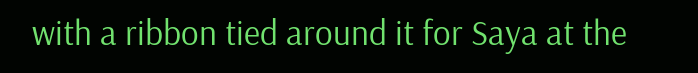with a ribbon tied around it for Saya at the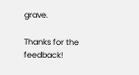grave.

Thanks for the feedback!